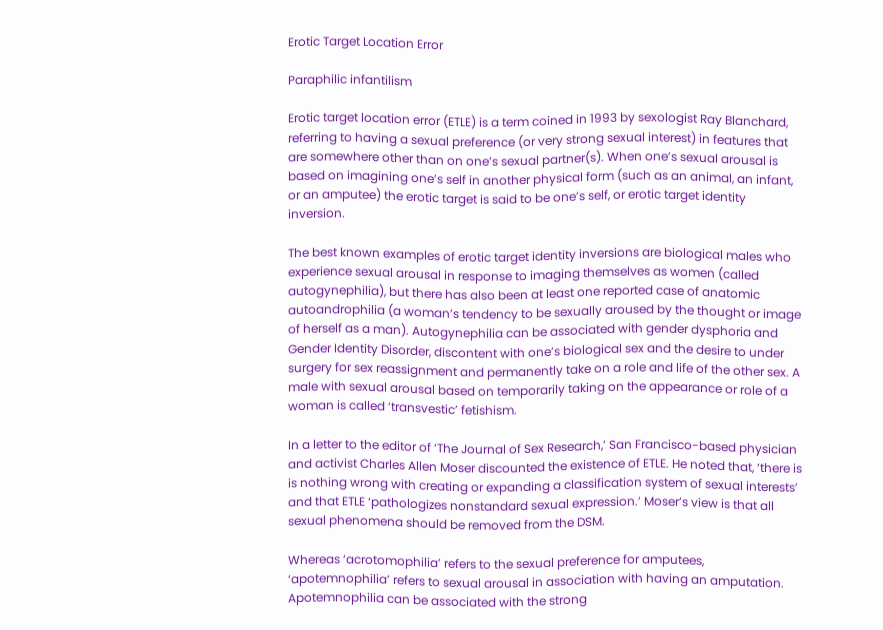Erotic Target Location Error

Paraphilic infantilism

Erotic target location error (ETLE) is a term coined in 1993 by sexologist Ray Blanchard, referring to having a sexual preference (or very strong sexual interest) in features that are somewhere other than on one’s sexual partner(s). When one’s sexual arousal is based on imagining one’s self in another physical form (such as an animal, an infant, or an amputee) the erotic target is said to be one’s self, or erotic target identity inversion.

The best known examples of erotic target identity inversions are biological males who experience sexual arousal in response to imaging themselves as women (called autogynephilia), but there has also been at least one reported case of anatomic autoandrophilia (a woman’s tendency to be sexually aroused by the thought or image of herself as a man). Autogynephilia can be associated with gender dysphoria and Gender Identity Disorder, discontent with one’s biological sex and the desire to under surgery for sex reassignment and permanently take on a role and life of the other sex. A male with sexual arousal based on temporarily taking on the appearance or role of a woman is called ‘transvestic’ fetishism.

In a letter to the editor of ‘The Journal of Sex Research,’ San Francisco-based physician and activist Charles Allen Moser discounted the existence of ETLE. He noted that, ‘there is is nothing wrong with creating or expanding a classification system of sexual interests’ and that ETLE ‘pathologizes nonstandard sexual expression.’ Moser’s view is that all sexual phenomena should be removed from the DSM.

Whereas ‘acrotomophilia’ refers to the sexual preference for amputees, ‘apotemnophilia’ refers to sexual arousal in association with having an amputation. Apotemnophilia can be associated with the strong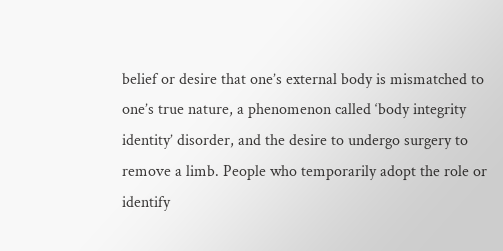belief or desire that one’s external body is mismatched to one’s true nature, a phenomenon called ‘body integrity identity’ disorder, and the desire to undergo surgery to remove a limb. People who temporarily adopt the role or identify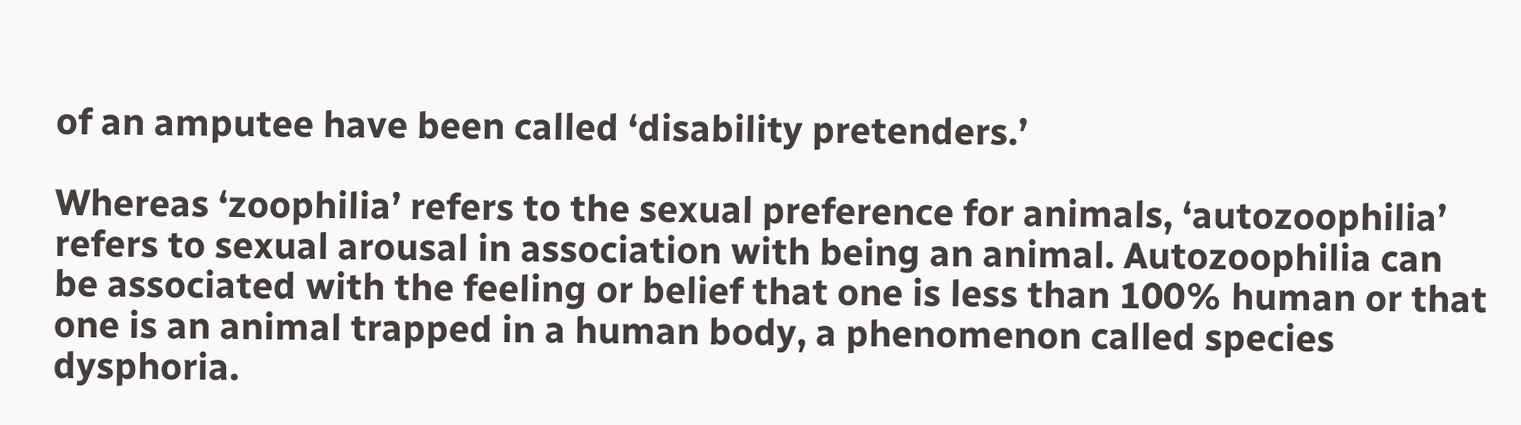of an amputee have been called ‘disability pretenders.’

Whereas ‘zoophilia’ refers to the sexual preference for animals, ‘autozoophilia’ refers to sexual arousal in association with being an animal. Autozoophilia can be associated with the feeling or belief that one is less than 100% human or that one is an animal trapped in a human body, a phenomenon called species dysphoria.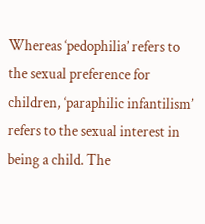Whereas ‘pedophilia’ refers to the sexual preference for children, ‘paraphilic infantilism’ refers to the sexual interest in being a child. The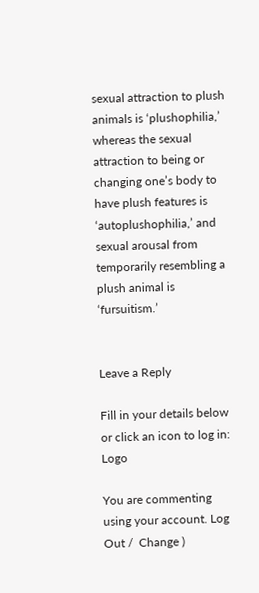sexual attraction to plush animals is ‘plushophilia,’ whereas the sexual attraction to being or changing one’s body to have plush features is ‘autoplushophilia,’ and sexual arousal from temporarily resembling a plush animal is ‘fursuitism.’


Leave a Reply

Fill in your details below or click an icon to log in: Logo

You are commenting using your account. Log Out /  Change )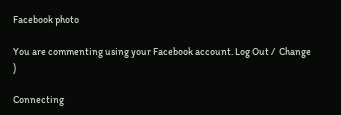Facebook photo

You are commenting using your Facebook account. Log Out /  Change )

Connecting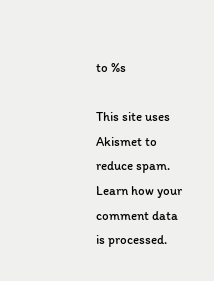to %s

This site uses Akismet to reduce spam. Learn how your comment data is processed.